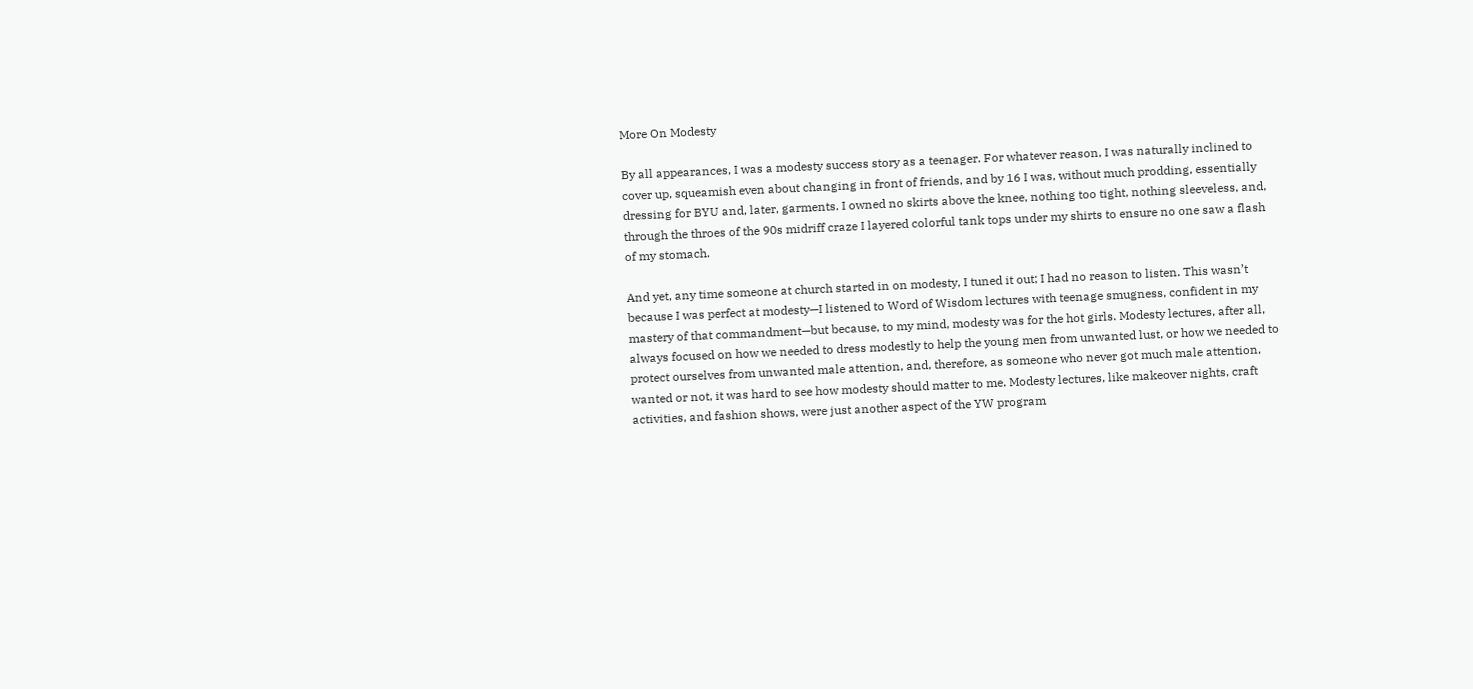More On Modesty

By all appearances, I was a modesty success story as a teenager. For whatever reason, I was naturally inclined to cover up, squeamish even about changing in front of friends, and by 16 I was, without much prodding, essentially dressing for BYU and, later, garments. I owned no skirts above the knee, nothing too tight, nothing sleeveless, and, through the throes of the 90s midriff craze I layered colorful tank tops under my shirts to ensure no one saw a flash of my stomach.

And yet, any time someone at church started in on modesty, I tuned it out; I had no reason to listen. This wasn’t because I was perfect at modesty—I listened to Word of Wisdom lectures with teenage smugness, confident in my mastery of that commandment—but because, to my mind, modesty was for the hot girls. Modesty lectures, after all, always focused on how we needed to dress modestly to help the young men from unwanted lust, or how we needed to protect ourselves from unwanted male attention, and, therefore, as someone who never got much male attention, wanted or not, it was hard to see how modesty should matter to me. Modesty lectures, like makeover nights, craft activities, and fashion shows, were just another aspect of the YW program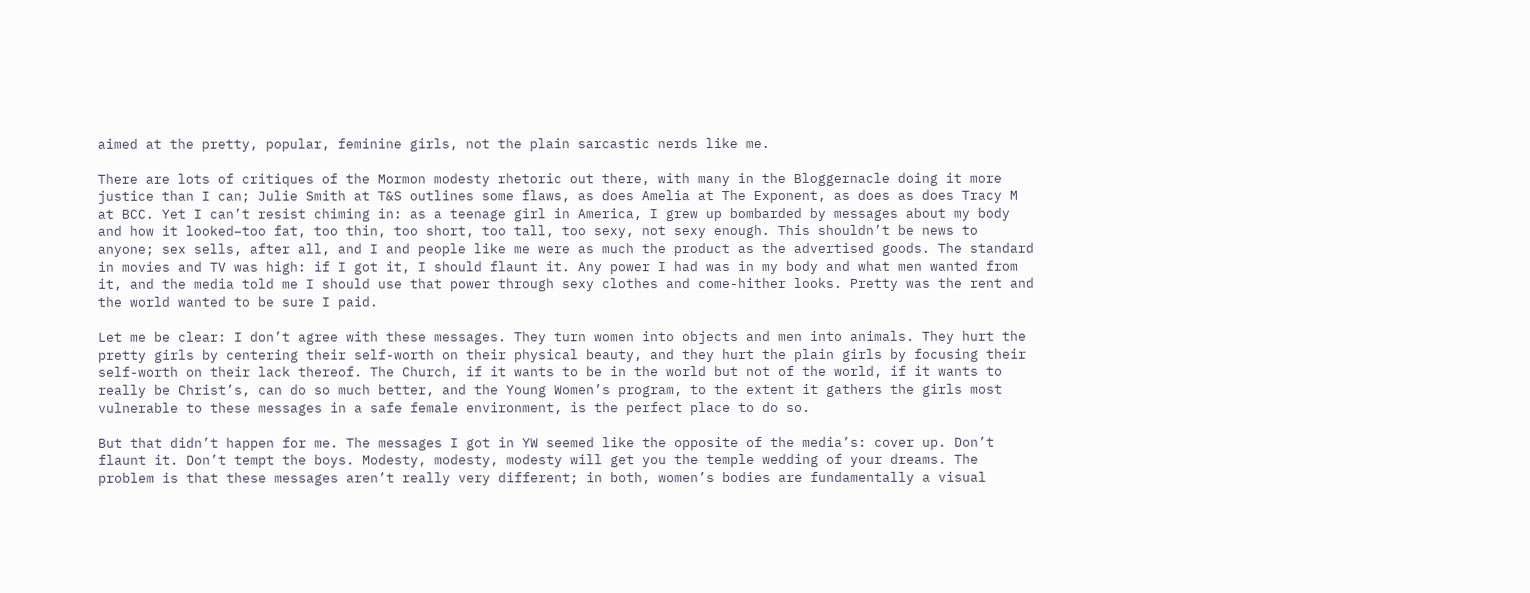aimed at the pretty, popular, feminine girls, not the plain sarcastic nerds like me.

There are lots of critiques of the Mormon modesty rhetoric out there, with many in the Bloggernacle doing it more justice than I can; Julie Smith at T&S outlines some flaws, as does Amelia at The Exponent, as does as does Tracy M at BCC. Yet I can’t resist chiming in: as a teenage girl in America, I grew up bombarded by messages about my body and how it looked–too fat, too thin, too short, too tall, too sexy, not sexy enough. This shouldn’t be news to anyone; sex sells, after all, and I and people like me were as much the product as the advertised goods. The standard in movies and TV was high: if I got it, I should flaunt it. Any power I had was in my body and what men wanted from it, and the media told me I should use that power through sexy clothes and come-hither looks. Pretty was the rent and the world wanted to be sure I paid.

Let me be clear: I don’t agree with these messages. They turn women into objects and men into animals. They hurt the pretty girls by centering their self-worth on their physical beauty, and they hurt the plain girls by focusing their self-worth on their lack thereof. The Church, if it wants to be in the world but not of the world, if it wants to really be Christ’s, can do so much better, and the Young Women’s program, to the extent it gathers the girls most vulnerable to these messages in a safe female environment, is the perfect place to do so.

But that didn’t happen for me. The messages I got in YW seemed like the opposite of the media’s: cover up. Don’t flaunt it. Don’t tempt the boys. Modesty, modesty, modesty will get you the temple wedding of your dreams. The problem is that these messages aren’t really very different; in both, women’s bodies are fundamentally a visual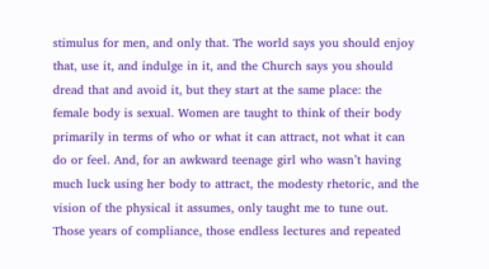stimulus for men, and only that. The world says you should enjoy that, use it, and indulge in it, and the Church says you should dread that and avoid it, but they start at the same place: the female body is sexual. Women are taught to think of their body primarily in terms of who or what it can attract, not what it can do or feel. And, for an awkward teenage girl who wasn’t having much luck using her body to attract, the modesty rhetoric, and the vision of the physical it assumes, only taught me to tune out. Those years of compliance, those endless lectures and repeated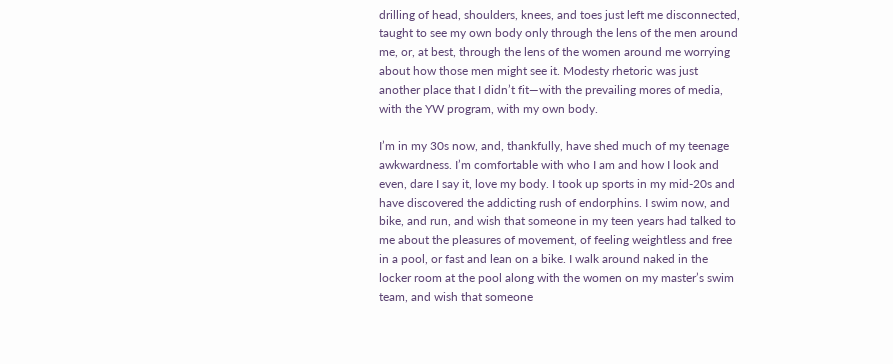drilling of head, shoulders, knees, and toes just left me disconnected, taught to see my own body only through the lens of the men around me, or, at best, through the lens of the women around me worrying about how those men might see it. Modesty rhetoric was just another place that I didn’t fit—with the prevailing mores of media, with the YW program, with my own body.

I’m in my 30s now, and, thankfully, have shed much of my teenage awkwardness. I’m comfortable with who I am and how I look and even, dare I say it, love my body. I took up sports in my mid-20s and have discovered the addicting rush of endorphins. I swim now, and bike, and run, and wish that someone in my teen years had talked to me about the pleasures of movement, of feeling weightless and free in a pool, or fast and lean on a bike. I walk around naked in the locker room at the pool along with the women on my master’s swim team, and wish that someone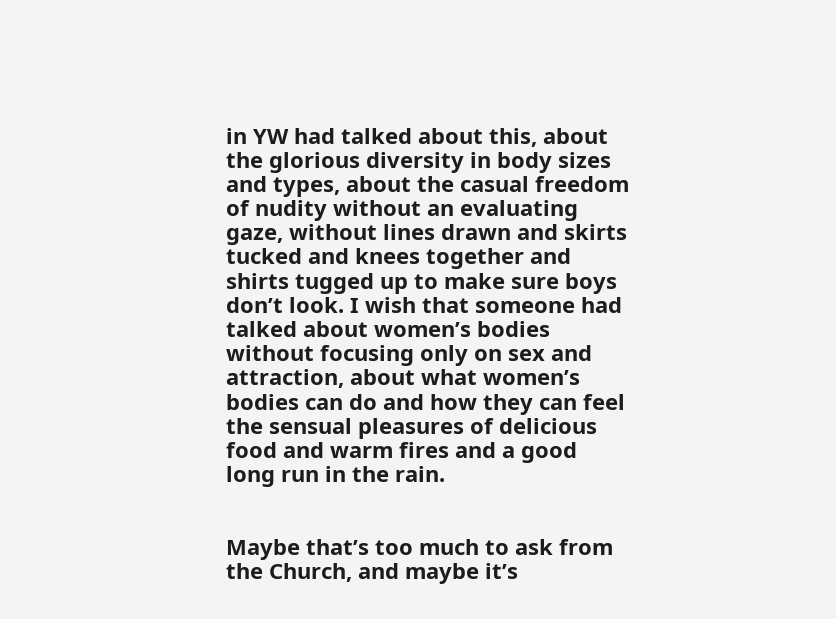in YW had talked about this, about the glorious diversity in body sizes and types, about the casual freedom of nudity without an evaluating gaze, without lines drawn and skirts tucked and knees together and shirts tugged up to make sure boys don’t look. I wish that someone had talked about women’s bodies without focusing only on sex and attraction, about what women’s bodies can do and how they can feel the sensual pleasures of delicious food and warm fires and a good long run in the rain.


Maybe that’s too much to ask from the Church, and maybe it’s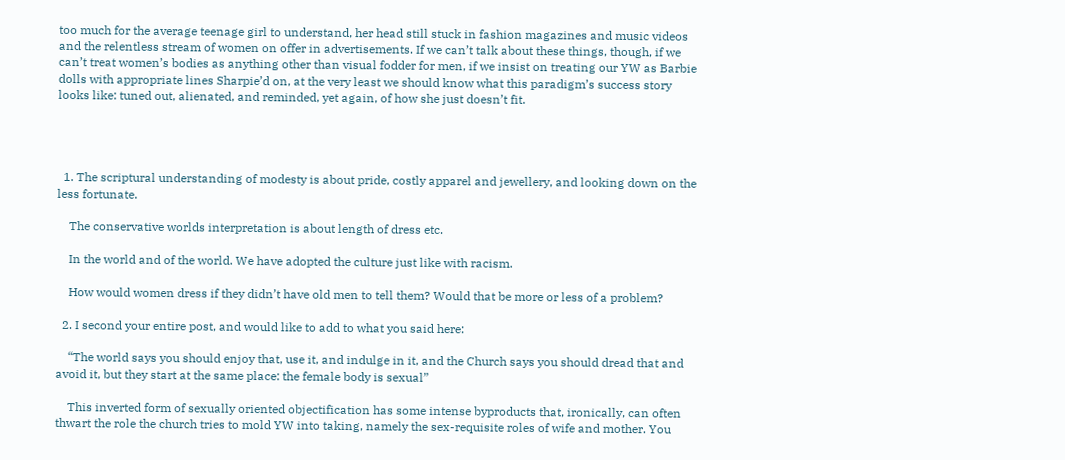too much for the average teenage girl to understand, her head still stuck in fashion magazines and music videos and the relentless stream of women on offer in advertisements. If we can’t talk about these things, though, if we can’t treat women’s bodies as anything other than visual fodder for men, if we insist on treating our YW as Barbie dolls with appropriate lines Sharpie’d on, at the very least we should know what this paradigm’s success story looks like: tuned out, alienated, and reminded, yet again, of how she just doesn’t fit.




  1. The scriptural understanding of modesty is about pride, costly apparel and jewellery, and looking down on the less fortunate.

    The conservative worlds interpretation is about length of dress etc.

    In the world and of the world. We have adopted the culture just like with racism.

    How would women dress if they didn’t have old men to tell them? Would that be more or less of a problem?

  2. I second your entire post, and would like to add to what you said here:

    “The world says you should enjoy that, use it, and indulge in it, and the Church says you should dread that and avoid it, but they start at the same place: the female body is sexual”

    This inverted form of sexually oriented objectification has some intense byproducts that, ironically, can often thwart the role the church tries to mold YW into taking, namely the sex-requisite roles of wife and mother. You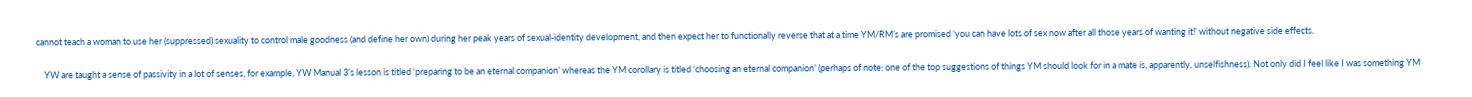cannot teach a woman to use her (suppressed) sexuality to control male goodness (and define her own) during her peak years of sexual-identity development, and then expect her to functionally reverse that at a time YM/RM’s are promised ‘you can have lots of sex now after all those years of wanting it!’ without negative side effects.

    YW are taught a sense of passivity in a lot of senses, for example, YW Manual 3’s lesson is titled ‘preparing to be an eternal companion’ whereas the YM corollary is titled ‘choosing an eternal companion’ (perhaps of note: one of the top suggestions of things YM should look for in a mate is, apparently, unselfishness). Not only did I feel like I was something YM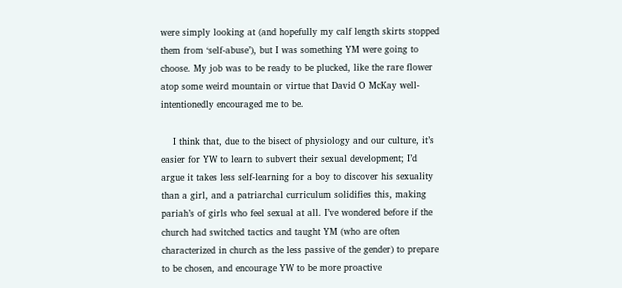were simply looking at (and hopefully my calf length skirts stopped them from ‘self-abuse’), but I was something YM were going to choose. My job was to be ready to be plucked, like the rare flower atop some weird mountain or virtue that David O McKay well-intentionedly encouraged me to be.

    I think that, due to the bisect of physiology and our culture, it’s easier for YW to learn to subvert their sexual development; I’d argue it takes less self-learning for a boy to discover his sexuality than a girl, and a patriarchal curriculum solidifies this, making pariah’s of girls who feel sexual at all. I’ve wondered before if the church had switched tactics and taught YM (who are often characterized in church as the less passive of the gender) to prepare to be chosen, and encourage YW to be more proactive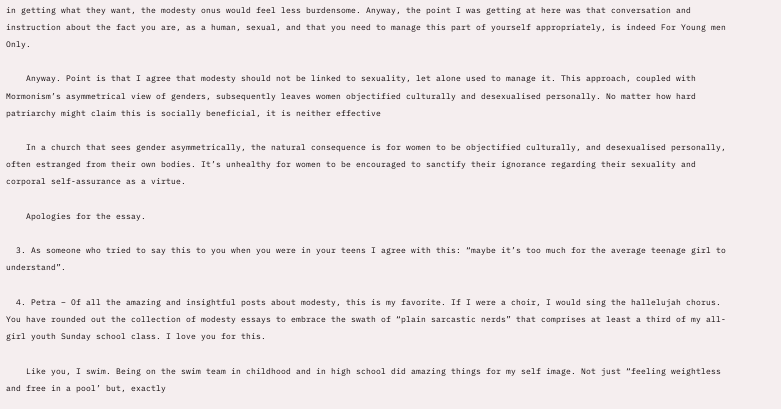in getting what they want, the modesty onus would feel less burdensome. Anyway, the point I was getting at here was that conversation and instruction about the fact you are, as a human, sexual, and that you need to manage this part of yourself appropriately, is indeed For Young men Only.

    Anyway. Point is that I agree that modesty should not be linked to sexuality, let alone used to manage it. This approach, coupled with Mormonism’s asymmetrical view of genders, subsequently leaves women objectified culturally and desexualised personally. No matter how hard patriarchy might claim this is socially beneficial, it is neither effective

    In a church that sees gender asymmetrically, the natural consequence is for women to be objectified culturally, and desexualised personally, often estranged from their own bodies. It’s unhealthy for women to be encouraged to sanctify their ignorance regarding their sexuality and corporal self-assurance as a virtue.

    Apologies for the essay.

  3. As someone who tried to say this to you when you were in your teens I agree with this: “maybe it’s too much for the average teenage girl to understand”.

  4. Petra – Of all the amazing and insightful posts about modesty, this is my favorite. If I were a choir, I would sing the hallelujah chorus. You have rounded out the collection of modesty essays to embrace the swath of “plain sarcastic nerds” that comprises at least a third of my all-girl youth Sunday school class. I love you for this.

    Like you, I swim. Being on the swim team in childhood and in high school did amazing things for my self image. Not just “feeling weightless and free in a pool’ but, exactly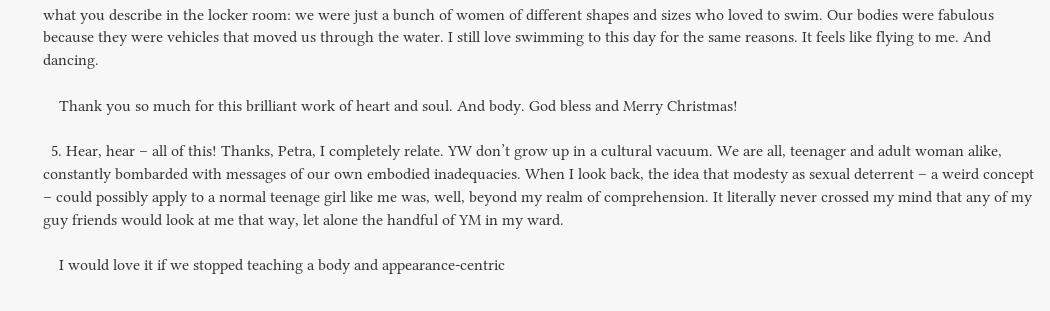what you describe in the locker room: we were just a bunch of women of different shapes and sizes who loved to swim. Our bodies were fabulous because they were vehicles that moved us through the water. I still love swimming to this day for the same reasons. It feels like flying to me. And dancing.

    Thank you so much for this brilliant work of heart and soul. And body. God bless and Merry Christmas!

  5. Hear, hear – all of this! Thanks, Petra, I completely relate. YW don’t grow up in a cultural vacuum. We are all, teenager and adult woman alike, constantly bombarded with messages of our own embodied inadequacies. When I look back, the idea that modesty as sexual deterrent – a weird concept – could possibly apply to a normal teenage girl like me was, well, beyond my realm of comprehension. It literally never crossed my mind that any of my guy friends would look at me that way, let alone the handful of YM in my ward.

    I would love it if we stopped teaching a body and appearance-centric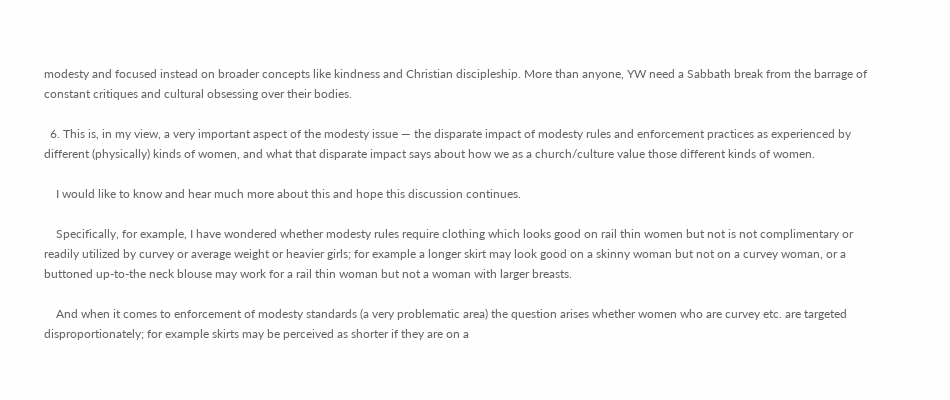modesty and focused instead on broader concepts like kindness and Christian discipleship. More than anyone, YW need a Sabbath break from the barrage of constant critiques and cultural obsessing over their bodies.

  6. This is, in my view, a very important aspect of the modesty issue — the disparate impact of modesty rules and enforcement practices as experienced by different (physically) kinds of women, and what that disparate impact says about how we as a church/culture value those different kinds of women.

    I would like to know and hear much more about this and hope this discussion continues.

    Specifically, for example, I have wondered whether modesty rules require clothing which looks good on rail thin women but not is not complimentary or readily utilized by curvey or average weight or heavier girls; for example a longer skirt may look good on a skinny woman but not on a curvey woman, or a buttoned up-to-the neck blouse may work for a rail thin woman but not a woman with larger breasts.

    And when it comes to enforcement of modesty standards (a very problematic area) the question arises whether women who are curvey etc. are targeted disproportionately; for example skirts may be perceived as shorter if they are on a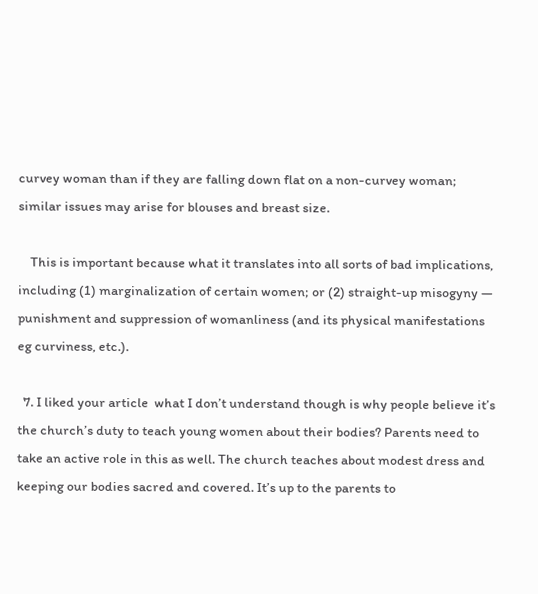curvey woman than if they are falling down flat on a non-curvey woman; similar issues may arise for blouses and breast size.

    This is important because what it translates into all sorts of bad implications, including (1) marginalization of certain women; or (2) straight-up misogyny — punishment and suppression of womanliness (and its physical manifestations eg curviness, etc.).

  7. I liked your article  what I don’t understand though is why people believe it’s the church’s duty to teach young women about their bodies? Parents need to take an active role in this as well. The church teaches about modest dress and keeping our bodies sacred and covered. It’s up to the parents to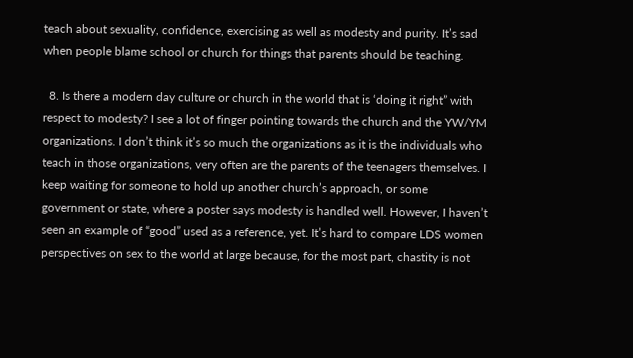teach about sexuality, confidence, exercising as well as modesty and purity. It’s sad when people blame school or church for things that parents should be teaching.

  8. Is there a modern day culture or church in the world that is ‘doing it right” with respect to modesty? I see a lot of finger pointing towards the church and the YW/YM organizations. I don’t think it’s so much the organizations as it is the individuals who teach in those organizations, very often are the parents of the teenagers themselves. I keep waiting for someone to hold up another church’s approach, or some government or state, where a poster says modesty is handled well. However, I haven’t seen an example of “good” used as a reference, yet. It’s hard to compare LDS women perspectives on sex to the world at large because, for the most part, chastity is not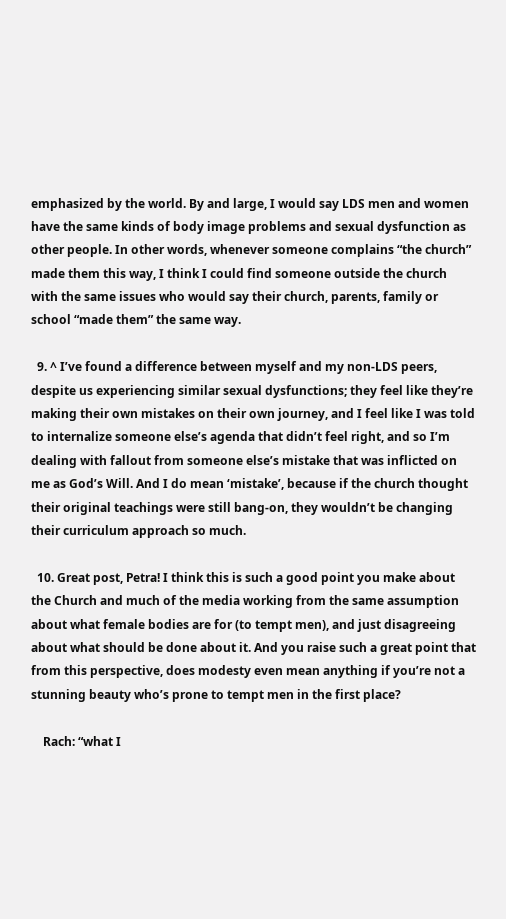emphasized by the world. By and large, I would say LDS men and women have the same kinds of body image problems and sexual dysfunction as other people. In other words, whenever someone complains “the church” made them this way, I think I could find someone outside the church with the same issues who would say their church, parents, family or school “made them” the same way.

  9. ^ I’ve found a difference between myself and my non-LDS peers, despite us experiencing similar sexual dysfunctions; they feel like they’re making their own mistakes on their own journey, and I feel like I was told to internalize someone else’s agenda that didn’t feel right, and so I’m dealing with fallout from someone else’s mistake that was inflicted on me as God’s Will. And I do mean ‘mistake’, because if the church thought their original teachings were still bang-on, they wouldn’t be changing their curriculum approach so much.

  10. Great post, Petra! I think this is such a good point you make about the Church and much of the media working from the same assumption about what female bodies are for (to tempt men), and just disagreeing about what should be done about it. And you raise such a great point that from this perspective, does modesty even mean anything if you’re not a stunning beauty who’s prone to tempt men in the first place?

    Rach: “what I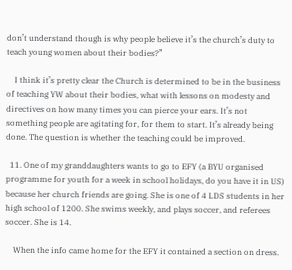don’t understand though is why people believe it’s the church’s duty to teach young women about their bodies?”

    I think it’s pretty clear the Church is determined to be in the business of teaching YW about their bodies, what with lessons on modesty and directives on how many times you can pierce your ears. It’s not something people are agitating for, for them to start. It’s already being done. The question is whether the teaching could be improved.

  11. One of my granddaughters wants to go to EFY (a BYU organised programme for youth for a week in school holidays, do you have it in US) because her church friends are going. She is one of 4 LDS students in her high school of 1200. She swims weekly, and plays soccer, and referees soccer. She is 14.

    When the info came home for the EFY it contained a section on dress.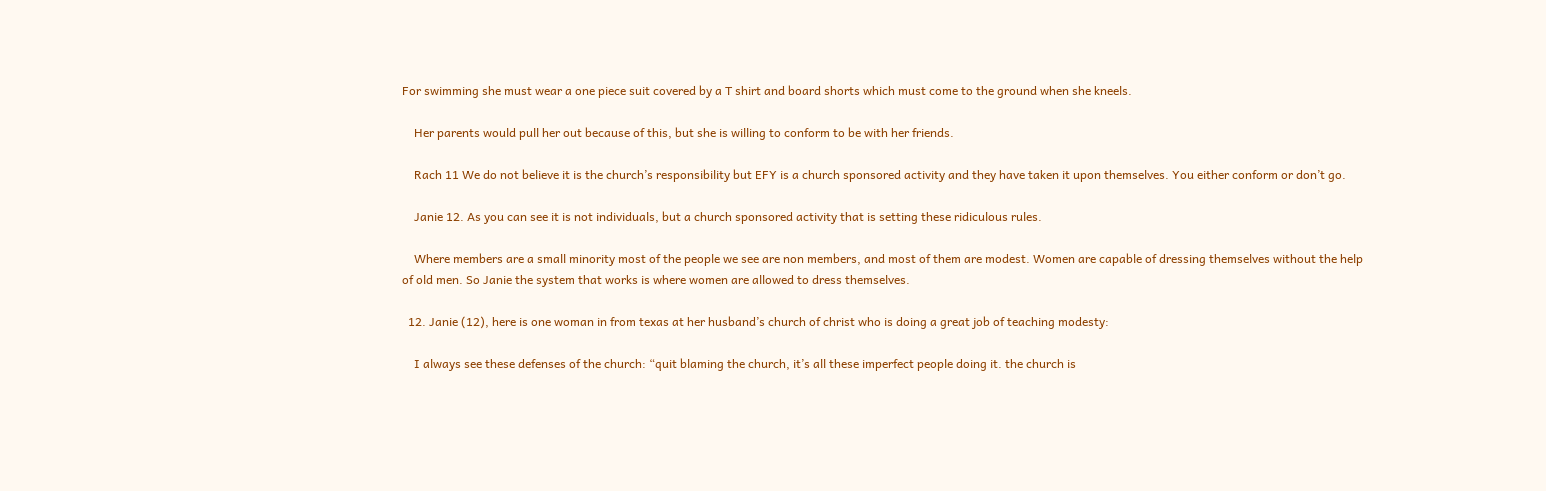For swimming she must wear a one piece suit covered by a T shirt and board shorts which must come to the ground when she kneels.

    Her parents would pull her out because of this, but she is willing to conform to be with her friends.

    Rach 11 We do not believe it is the church’s responsibility but EFY is a church sponsored activity and they have taken it upon themselves. You either conform or don’t go.

    Janie 12. As you can see it is not individuals, but a church sponsored activity that is setting these ridiculous rules.

    Where members are a small minority most of the people we see are non members, and most of them are modest. Women are capable of dressing themselves without the help of old men. So Janie the system that works is where women are allowed to dress themselves.

  12. Janie (12), here is one woman in from texas at her husband’s church of christ who is doing a great job of teaching modesty:

    I always see these defenses of the church: “quit blaming the church, it’s all these imperfect people doing it. the church is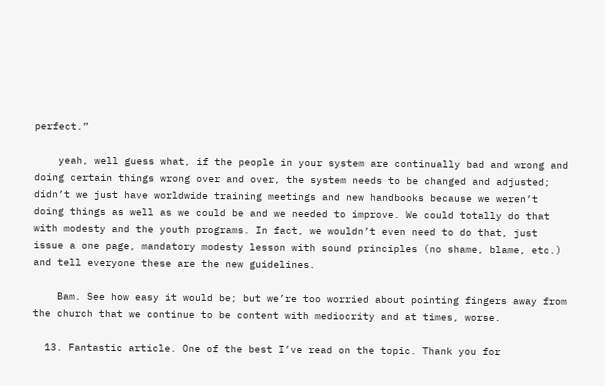perfect.”

    yeah, well guess what, if the people in your system are continually bad and wrong and doing certain things wrong over and over, the system needs to be changed and adjusted; didn’t we just have worldwide training meetings and new handbooks because we weren’t doing things as well as we could be and we needed to improve. We could totally do that with modesty and the youth programs. In fact, we wouldn’t even need to do that, just issue a one page, mandatory modesty lesson with sound principles (no shame, blame, etc.) and tell everyone these are the new guidelines.

    Bam. See how easy it would be; but we’re too worried about pointing fingers away from the church that we continue to be content with mediocrity and at times, worse.

  13. Fantastic article. One of the best I’ve read on the topic. Thank you for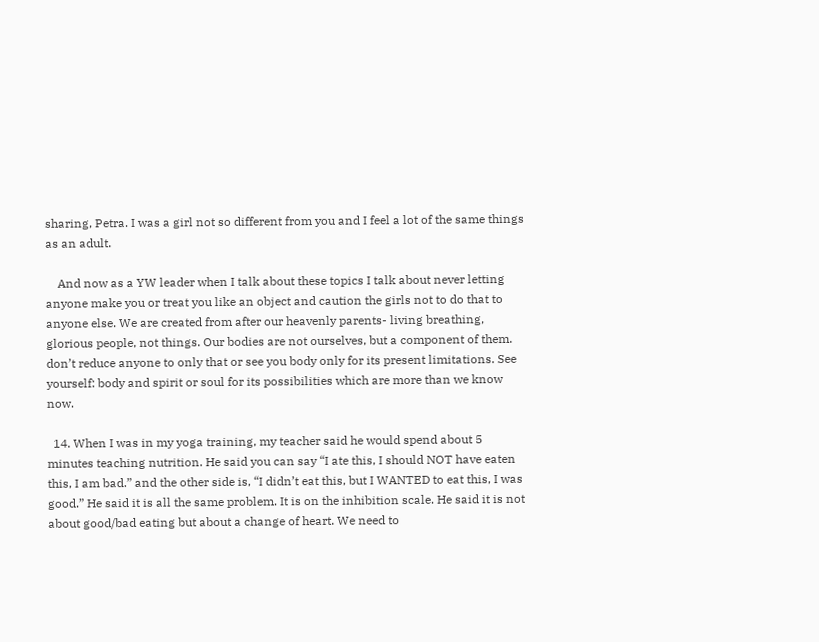sharing, Petra. I was a girl not so different from you and I feel a lot of the same things as an adult.

    And now as a YW leader when I talk about these topics I talk about never letting anyone make you or treat you like an object and caution the girls not to do that to anyone else. We are created from after our heavenly parents- living breathing, glorious people, not things. Our bodies are not ourselves, but a component of them. don’t reduce anyone to only that or see you body only for its present limitations. See yourself: body and spirit or soul for its possibilities which are more than we know now.

  14. When I was in my yoga training, my teacher said he would spend about 5 minutes teaching nutrition. He said you can say “I ate this, I should NOT have eaten this, I am bad.” and the other side is, “I didn’t eat this, but I WANTED to eat this, I was good.” He said it is all the same problem. It is on the inhibition scale. He said it is not about good/bad eating but about a change of heart. We need to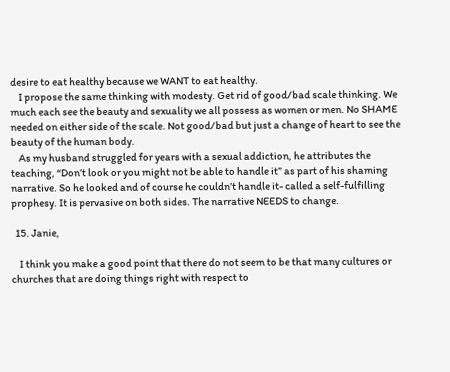desire to eat healthy because we WANT to eat healthy.
    I propose the same thinking with modesty. Get rid of good/bad scale thinking. We much each see the beauty and sexuality we all possess as women or men. No SHAME needed on either side of the scale. Not good/bad but just a change of heart to see the beauty of the human body.
    As my husband struggled for years with a sexual addiction, he attributes the teaching, “Don’t look or you might not be able to handle it” as part of his shaming narrative. So he looked and of course he couldn’t handle it- called a self-fulfilling prophesy. It is pervasive on both sides. The narrative NEEDS to change.

  15. Janie,

    I think you make a good point that there do not seem to be that many cultures or churches that are doing things right with respect to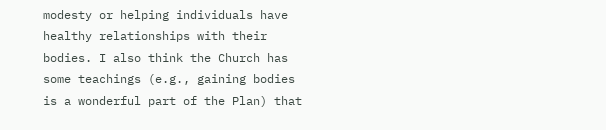modesty or helping individuals have healthy relationships with their bodies. I also think the Church has some teachings (e.g., gaining bodies is a wonderful part of the Plan) that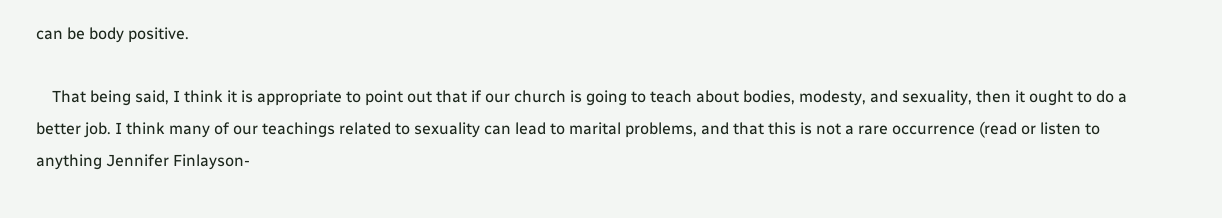can be body positive.

    That being said, I think it is appropriate to point out that if our church is going to teach about bodies, modesty, and sexuality, then it ought to do a better job. I think many of our teachings related to sexuality can lead to marital problems, and that this is not a rare occurrence (read or listen to anything Jennifer Finlayson-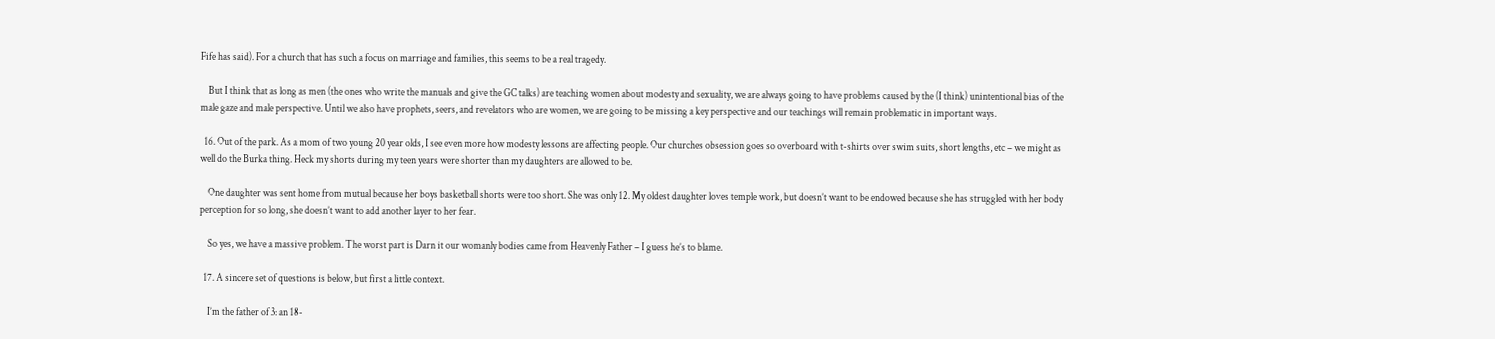Fife has said). For a church that has such a focus on marriage and families, this seems to be a real tragedy.

    But I think that as long as men (the ones who write the manuals and give the GC talks) are teaching women about modesty and sexuality, we are always going to have problems caused by the (I think) unintentional bias of the male gaze and male perspective. Until we also have prophets, seers, and revelators who are women, we are going to be missing a key perspective and our teachings will remain problematic in important ways.

  16. Out of the park. As a mom of two young 20 year olds, I see even more how modesty lessons are affecting people. Our churches obsession goes so overboard with t-shirts over swim suits, short lengths, etc – we might as well do the Burka thing. Heck my shorts during my teen years were shorter than my daughters are allowed to be.

    One daughter was sent home from mutual because her boys basketball shorts were too short. She was only 12. My oldest daughter loves temple work, but doesn’t want to be endowed because she has struggled with her body perception for so long, she doesn’t want to add another layer to her fear.

    So yes, we have a massive problem. The worst part is Darn it our womanly bodies came from Heavenly Father – I guess he’s to blame.

  17. A sincere set of questions is below, but first a little context.

    I’m the father of 3: an 18-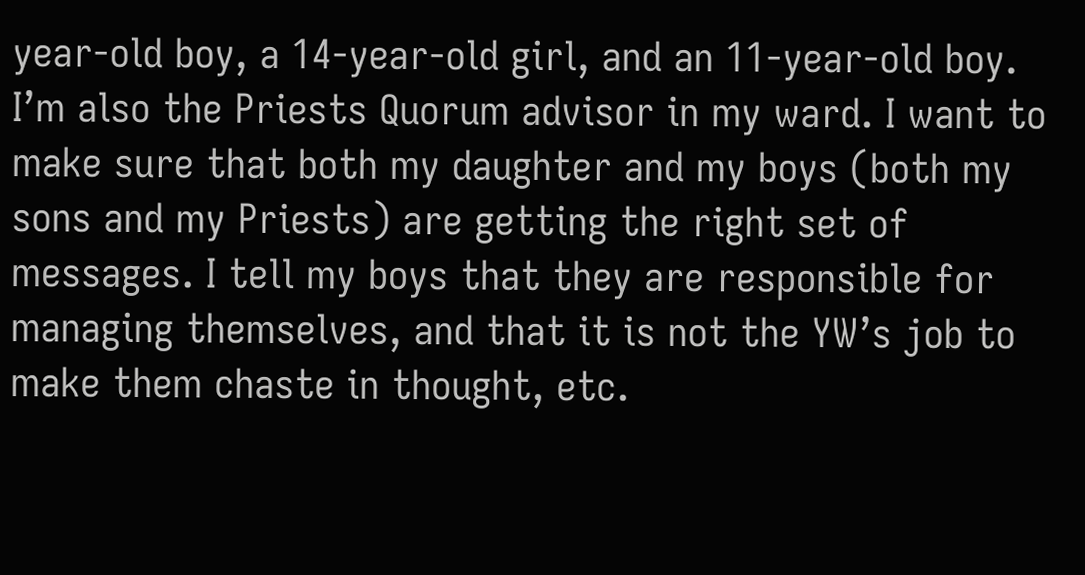year-old boy, a 14-year-old girl, and an 11-year-old boy. I’m also the Priests Quorum advisor in my ward. I want to make sure that both my daughter and my boys (both my sons and my Priests) are getting the right set of messages. I tell my boys that they are responsible for managing themselves, and that it is not the YW’s job to make them chaste in thought, etc.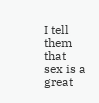I tell them that sex is a great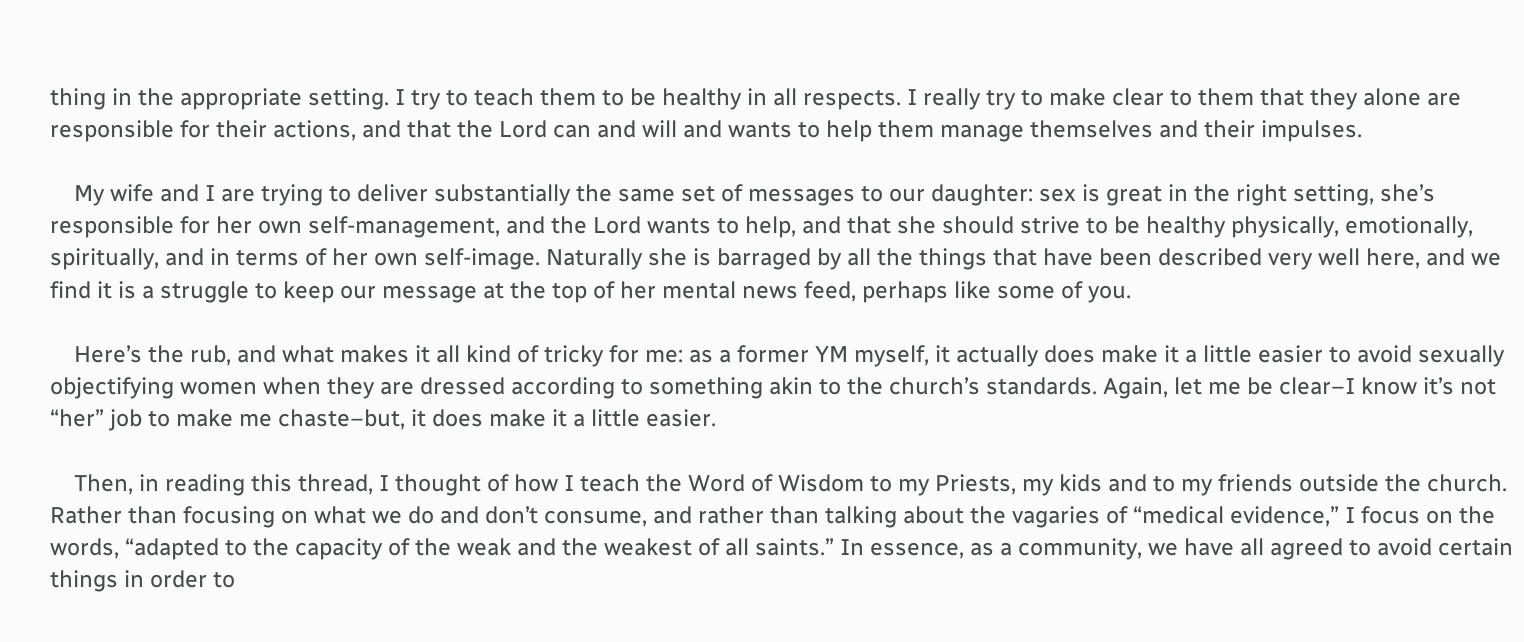thing in the appropriate setting. I try to teach them to be healthy in all respects. I really try to make clear to them that they alone are responsible for their actions, and that the Lord can and will and wants to help them manage themselves and their impulses.

    My wife and I are trying to deliver substantially the same set of messages to our daughter: sex is great in the right setting, she’s responsible for her own self-management, and the Lord wants to help, and that she should strive to be healthy physically, emotionally, spiritually, and in terms of her own self-image. Naturally she is barraged by all the things that have been described very well here, and we find it is a struggle to keep our message at the top of her mental news feed, perhaps like some of you.

    Here’s the rub, and what makes it all kind of tricky for me: as a former YM myself, it actually does make it a little easier to avoid sexually objectifying women when they are dressed according to something akin to the church’s standards. Again, let me be clear–I know it’s not “her” job to make me chaste–but, it does make it a little easier.

    Then, in reading this thread, I thought of how I teach the Word of Wisdom to my Priests, my kids and to my friends outside the church. Rather than focusing on what we do and don’t consume, and rather than talking about the vagaries of “medical evidence,” I focus on the words, “adapted to the capacity of the weak and the weakest of all saints.” In essence, as a community, we have all agreed to avoid certain things in order to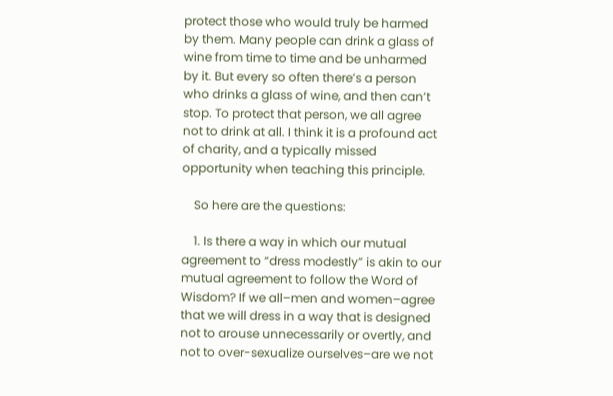protect those who would truly be harmed by them. Many people can drink a glass of wine from time to time and be unharmed by it. But every so often there’s a person who drinks a glass of wine, and then can’t stop. To protect that person, we all agree not to drink at all. I think it is a profound act of charity, and a typically missed opportunity when teaching this principle.

    So here are the questions:

    1. Is there a way in which our mutual agreement to “dress modestly” is akin to our mutual agreement to follow the Word of Wisdom? If we all–men and women–agree that we will dress in a way that is designed not to arouse unnecessarily or overtly, and not to over-sexualize ourselves–are we not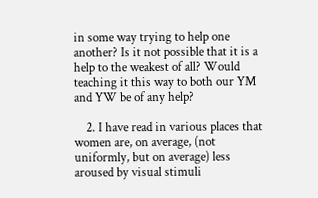in some way trying to help one another? Is it not possible that it is a help to the weakest of all? Would teaching it this way to both our YM and YW be of any help?

    2. I have read in various places that women are, on average, (not uniformly, but on average) less aroused by visual stimuli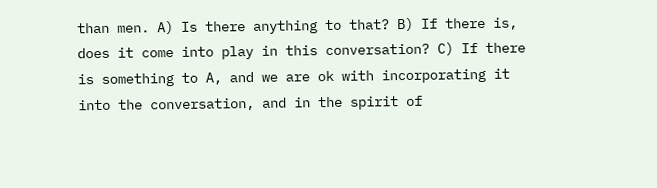than men. A) Is there anything to that? B) If there is, does it come into play in this conversation? C) If there is something to A, and we are ok with incorporating it into the conversation, and in the spirit of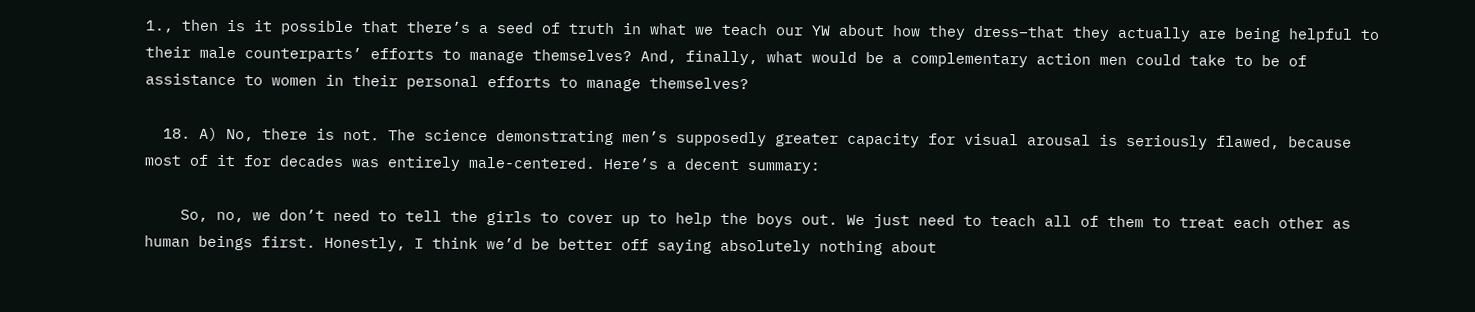1., then is it possible that there’s a seed of truth in what we teach our YW about how they dress–that they actually are being helpful to their male counterparts’ efforts to manage themselves? And, finally, what would be a complementary action men could take to be of assistance to women in their personal efforts to manage themselves?

  18. A) No, there is not. The science demonstrating men’s supposedly greater capacity for visual arousal is seriously flawed, because most of it for decades was entirely male-centered. Here’s a decent summary:

    So, no, we don’t need to tell the girls to cover up to help the boys out. We just need to teach all of them to treat each other as human beings first. Honestly, I think we’d be better off saying absolutely nothing about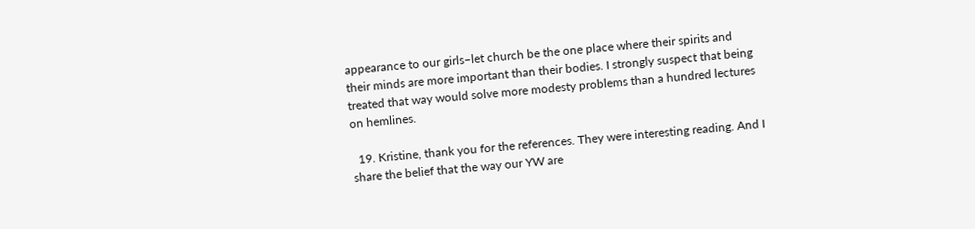appearance to our girls–let church be the one place where their spirits and their minds are more important than their bodies. I strongly suspect that being treated that way would solve more modesty problems than a hundred lectures on hemlines.

  19. Kristine, thank you for the references. They were interesting reading. And I share the belief that the way our YW are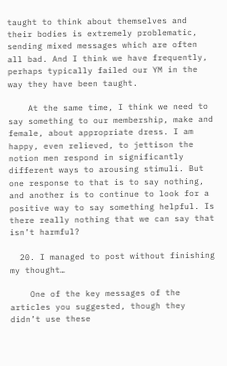taught to think about themselves and their bodies is extremely problematic, sending mixed messages which are often all bad. And I think we have frequently, perhaps typically failed our YM in the way they have been taught.

    At the same time, I think we need to say something to our membership, make and female, about appropriate dress. I am happy, even relieved, to jettison the notion men respond in significantly different ways to arousing stimuli. But one response to that is to say nothing, and another is to continue to look for a positive way to say something helpful. Is there really nothing that we can say that isn’t harmful?

  20. I managed to post without finishing my thought…

    One of the key messages of the articles you suggested, though they didn’t use these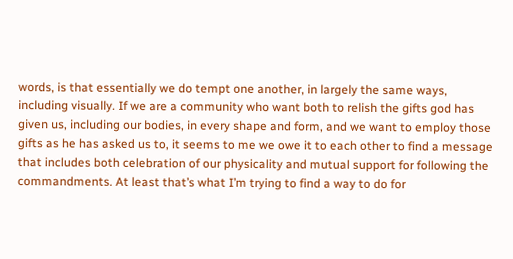words, is that essentially we do tempt one another, in largely the same ways, including visually. If we are a community who want both to relish the gifts god has given us, including our bodies, in every shape and form, and we want to employ those gifts as he has asked us to, it seems to me we owe it to each other to find a message that includes both celebration of our physicality and mutual support for following the commandments. At least that’s what I’m trying to find a way to do for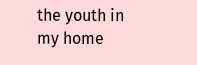the youth in my home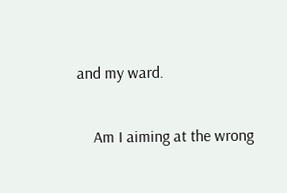and my ward.

    Am I aiming at the wrong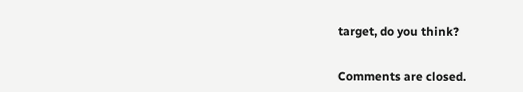target, do you think?


Comments are closed.